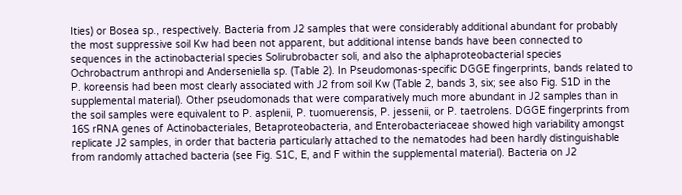Ities) or Bosea sp., respectively. Bacteria from J2 samples that were considerably additional abundant for probably the most suppressive soil Kw had been not apparent, but additional intense bands have been connected to sequences in the actinobacterial species Solirubrobacter soli, and also the alphaproteobacterial species Ochrobactrum anthropi and Anderseniella sp. (Table 2). In Pseudomonas-specific DGGE fingerprints, bands related to P. koreensis had been most clearly associated with J2 from soil Kw (Table 2, bands 3, six; see also Fig. S1D in the supplemental material). Other pseudomonads that were comparatively much more abundant in J2 samples than in the soil samples were equivalent to P. asplenii, P. tuomuerensis, P. jessenii, or P. taetrolens. DGGE fingerprints from 16S rRNA genes of Actinobacteriales, Betaproteobacteria, and Enterobacteriaceae showed high variability amongst replicate J2 samples, in order that bacteria particularly attached to the nematodes had been hardly distinguishable from randomly attached bacteria (see Fig. S1C, E, and F within the supplemental material). Bacteria on J2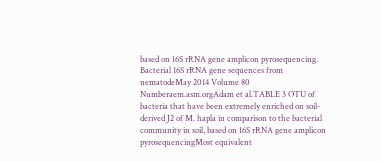based on 16S rRNA gene amplicon pyrosequencing. Bacterial 16S rRNA gene sequences from nematodeMay 2014 Volume 80 Numberaem.asm.orgAdam et al.TABLE 3 OTU of bacteria that have been extremely enriched on soil-derived J2 of M. hapla in comparison to the bacterial community in soil, based on 16S rRNA gene amplicon pyrosequencingMost equivalent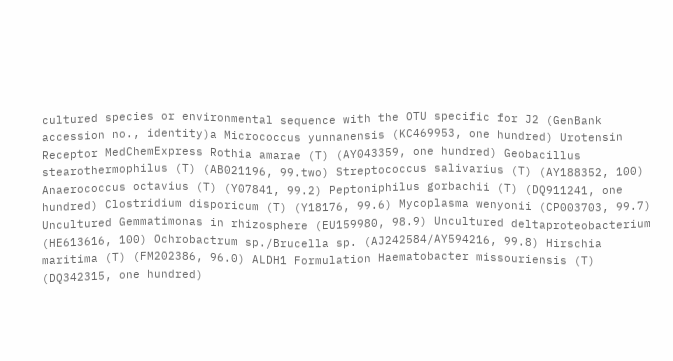cultured species or environmental sequence with the OTU specific for J2 (GenBank accession no., identity)a Micrococcus yunnanensis (KC469953, one hundred) Urotensin Receptor MedChemExpress Rothia amarae (T) (AY043359, one hundred) Geobacillus stearothermophilus (T) (AB021196, 99.two) Streptococcus salivarius (T) (AY188352, 100) Anaerococcus octavius (T) (Y07841, 99.2) Peptoniphilus gorbachii (T) (DQ911241, one hundred) Clostridium disporicum (T) (Y18176, 99.6) Mycoplasma wenyonii (CP003703, 99.7) Uncultured Gemmatimonas in rhizosphere (EU159980, 98.9) Uncultured deltaproteobacterium (HE613616, 100) Ochrobactrum sp./Brucella sp. (AJ242584/AY594216, 99.8) Hirschia maritima (T) (FM202386, 96.0) ALDH1 Formulation Haematobacter missouriensis (T) (DQ342315, one hundred)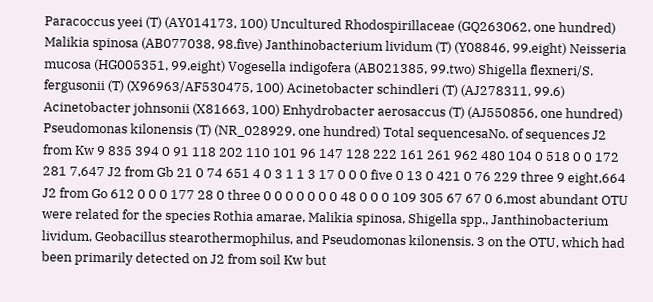Paracoccus yeei (T) (AY014173, 100) Uncultured Rhodospirillaceae (GQ263062, one hundred) Malikia spinosa (AB077038, 98.five) Janthinobacterium lividum (T) (Y08846, 99.eight) Neisseria mucosa (HG005351, 99.eight) Vogesella indigofera (AB021385, 99.two) Shigella flexneri/S. fergusonii (T) (X96963/AF530475, 100) Acinetobacter schindleri (T) (AJ278311, 99.6) Acinetobacter johnsonii (X81663, 100) Enhydrobacter aerosaccus (T) (AJ550856, one hundred) Pseudomonas kilonensis (T) (NR_028929, one hundred) Total sequencesaNo. of sequences J2 from Kw 9 835 394 0 91 118 202 110 101 96 147 128 222 161 261 962 480 104 0 518 0 0 172 281 7,647 J2 from Gb 21 0 74 651 4 0 3 1 1 3 17 0 0 0 five 0 13 0 421 0 76 229 three 9 eight,664 J2 from Go 612 0 0 0 177 28 0 three 0 0 0 0 0 0 0 48 0 0 0 109 305 67 67 0 6,most abundant OTU were related for the species Rothia amarae, Malikia spinosa, Shigella spp., Janthinobacterium lividum, Geobacillus stearothermophilus, and Pseudomonas kilonensis. 3 on the OTU, which had been primarily detected on J2 from soil Kw but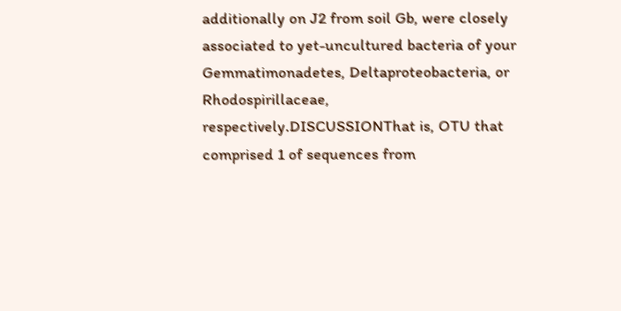additionally on J2 from soil Gb, were closely associated to yet-uncultured bacteria of your Gemmatimonadetes, Deltaproteobacteria, or Rhodospirillaceae, respectively.DISCUSSIONThat is, OTU that comprised 1 of sequences from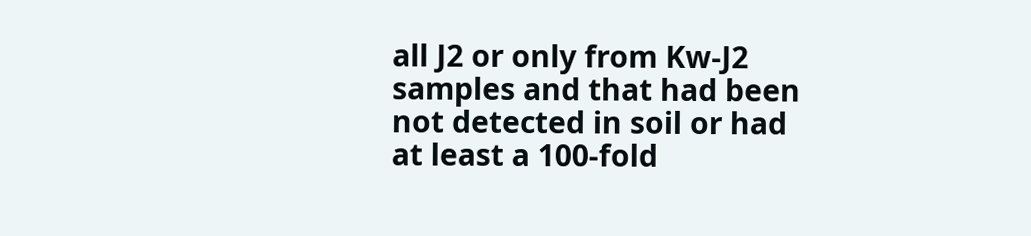all J2 or only from Kw-J2 samples and that had been not detected in soil or had at least a 100-fold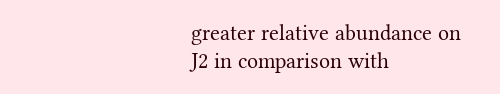greater relative abundance on J2 in comparison with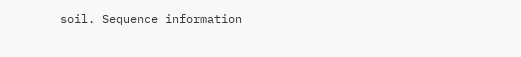soil. Sequence information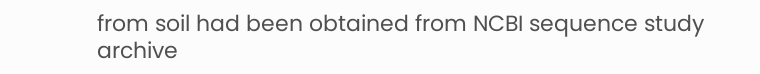from soil had been obtained from NCBI sequence study archive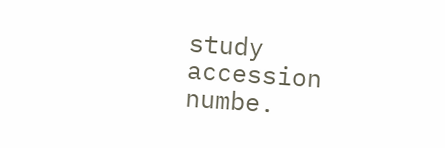study accession numbe.